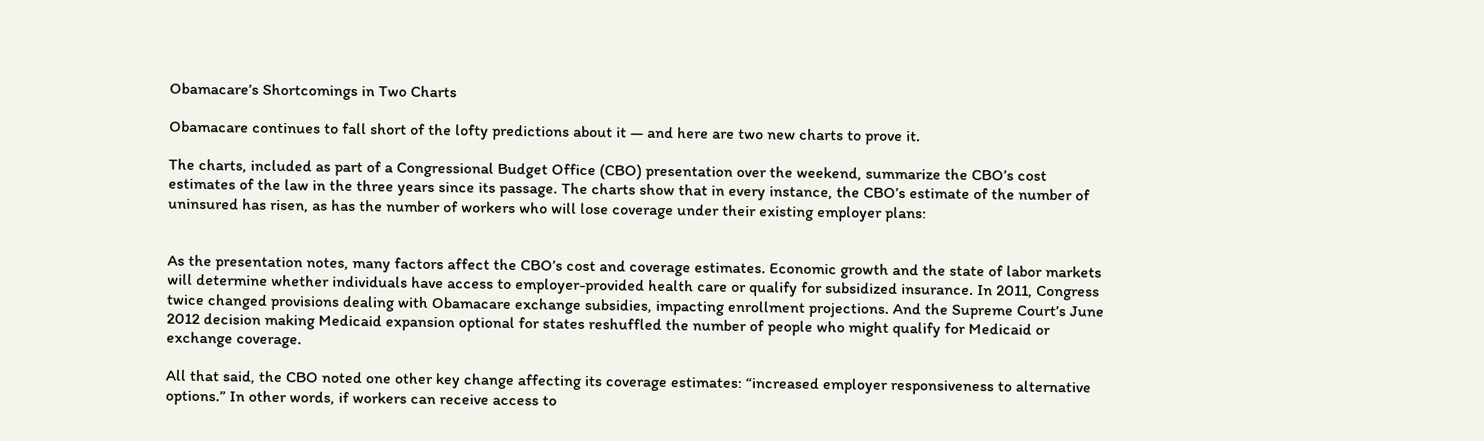Obamacare’s Shortcomings in Two Charts

Obamacare continues to fall short of the lofty predictions about it — and here are two new charts to prove it.

The charts, included as part of a Congressional Budget Office (CBO) presentation over the weekend, summarize the CBO’s cost estimates of the law in the three years since its passage. The charts show that in every instance, the CBO’s estimate of the number of uninsured has risen, as has the number of workers who will lose coverage under their existing employer plans:


As the presentation notes, many factors affect the CBO’s cost and coverage estimates. Economic growth and the state of labor markets will determine whether individuals have access to employer-provided health care or qualify for subsidized insurance. In 2011, Congress twice changed provisions dealing with Obamacare exchange subsidies, impacting enrollment projections. And the Supreme Court’s June 2012 decision making Medicaid expansion optional for states reshuffled the number of people who might qualify for Medicaid or exchange coverage.

All that said, the CBO noted one other key change affecting its coverage estimates: “increased employer responsiveness to alternative options.” In other words, if workers can receive access to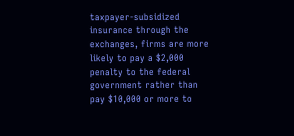taxpayer-subsidized insurance through the exchanges, firms are more likely to pay a $2,000 penalty to the federal government rather than pay $10,000 or more to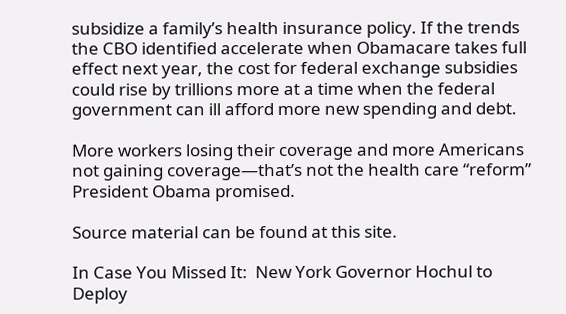subsidize a family’s health insurance policy. If the trends the CBO identified accelerate when Obamacare takes full effect next year, the cost for federal exchange subsidies could rise by trillions more at a time when the federal government can ill afford more new spending and debt.

More workers losing their coverage and more Americans not gaining coverage—that’s not the health care “reform” President Obama promised.

Source material can be found at this site.

In Case You Missed It:  New York Governor Hochul to Deploy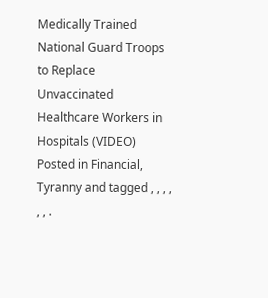Medically Trained National Guard Troops to Replace Unvaccinated Healthcare Workers in Hospitals (VIDEO)
Posted in Financial, Tyranny and tagged , , , , , , .